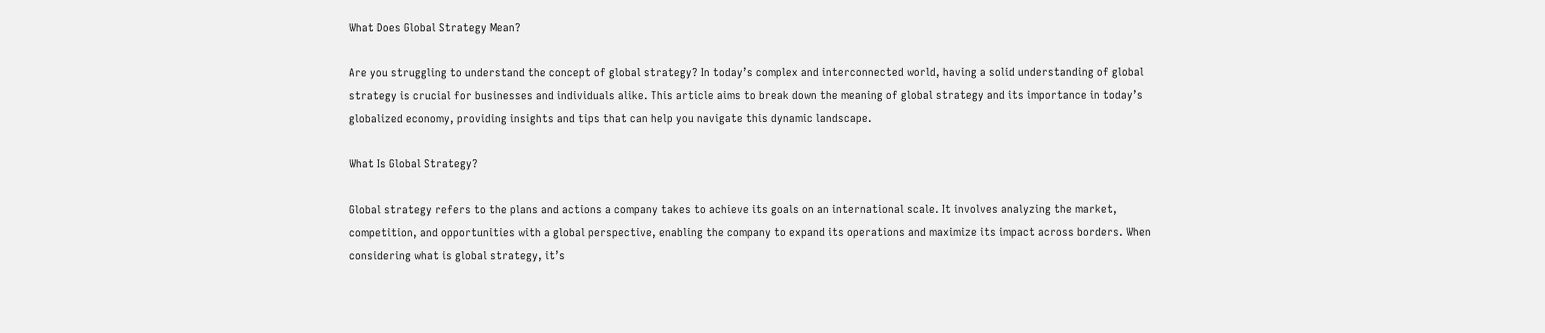What Does Global Strategy Mean?

Are you struggling to understand the concept of global strategy? In today’s complex and interconnected world, having a solid understanding of global strategy is crucial for businesses and individuals alike. This article aims to break down the meaning of global strategy and its importance in today’s globalized economy, providing insights and tips that can help you navigate this dynamic landscape.

What Is Global Strategy?

Global strategy refers to the plans and actions a company takes to achieve its goals on an international scale. It involves analyzing the market, competition, and opportunities with a global perspective, enabling the company to expand its operations and maximize its impact across borders. When considering what is global strategy, it’s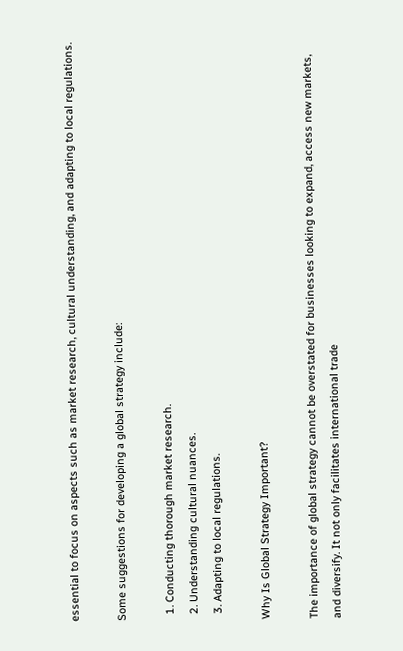essential to focus on aspects such as market research, cultural understanding, and adapting to local regulations.

Some suggestions for developing a global strategy include:

  1. Conducting thorough market research.
  2. Understanding cultural nuances.
  3. Adapting to local regulations.

Why Is Global Strategy Important?

The importance of global strategy cannot be overstated for businesses looking to expand, access new markets, and diversify. It not only facilitates international trade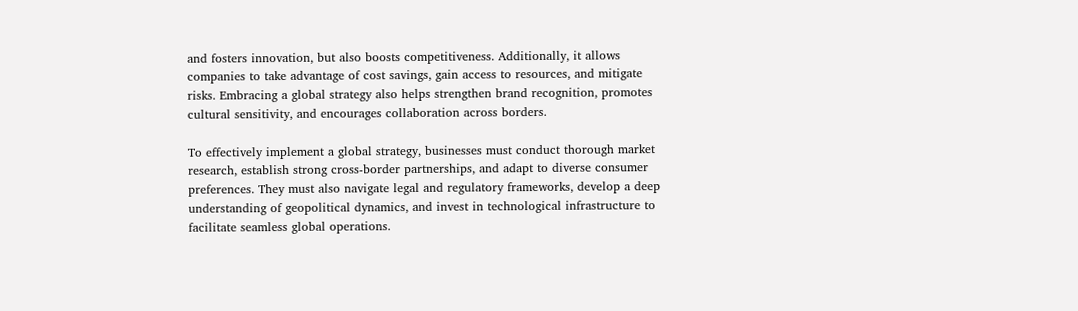and fosters innovation, but also boosts competitiveness. Additionally, it allows companies to take advantage of cost savings, gain access to resources, and mitigate risks. Embracing a global strategy also helps strengthen brand recognition, promotes cultural sensitivity, and encourages collaboration across borders.

To effectively implement a global strategy, businesses must conduct thorough market research, establish strong cross-border partnerships, and adapt to diverse consumer preferences. They must also navigate legal and regulatory frameworks, develop a deep understanding of geopolitical dynamics, and invest in technological infrastructure to facilitate seamless global operations.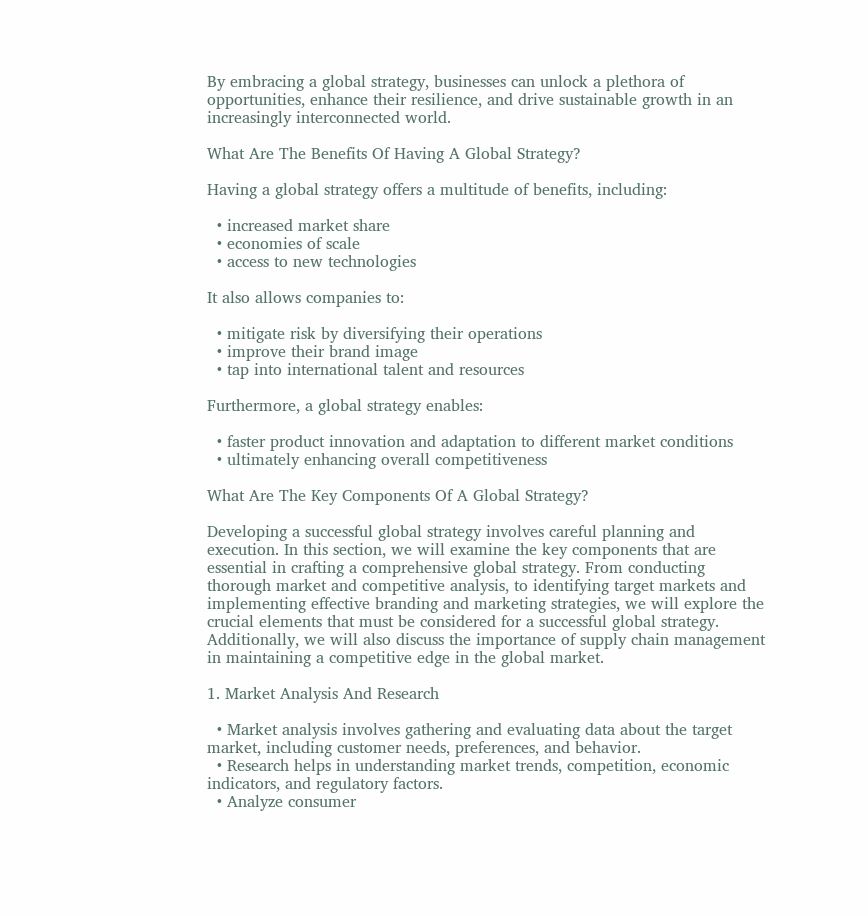By embracing a global strategy, businesses can unlock a plethora of opportunities, enhance their resilience, and drive sustainable growth in an increasingly interconnected world.

What Are The Benefits Of Having A Global Strategy?

Having a global strategy offers a multitude of benefits, including:

  • increased market share
  • economies of scale
  • access to new technologies

It also allows companies to:

  • mitigate risk by diversifying their operations
  • improve their brand image
  • tap into international talent and resources

Furthermore, a global strategy enables:

  • faster product innovation and adaptation to different market conditions
  • ultimately enhancing overall competitiveness

What Are The Key Components Of A Global Strategy?

Developing a successful global strategy involves careful planning and execution. In this section, we will examine the key components that are essential in crafting a comprehensive global strategy. From conducting thorough market and competitive analysis, to identifying target markets and implementing effective branding and marketing strategies, we will explore the crucial elements that must be considered for a successful global strategy. Additionally, we will also discuss the importance of supply chain management in maintaining a competitive edge in the global market.

1. Market Analysis And Research

  • Market analysis involves gathering and evaluating data about the target market, including customer needs, preferences, and behavior.
  • Research helps in understanding market trends, competition, economic indicators, and regulatory factors.
  • Analyze consumer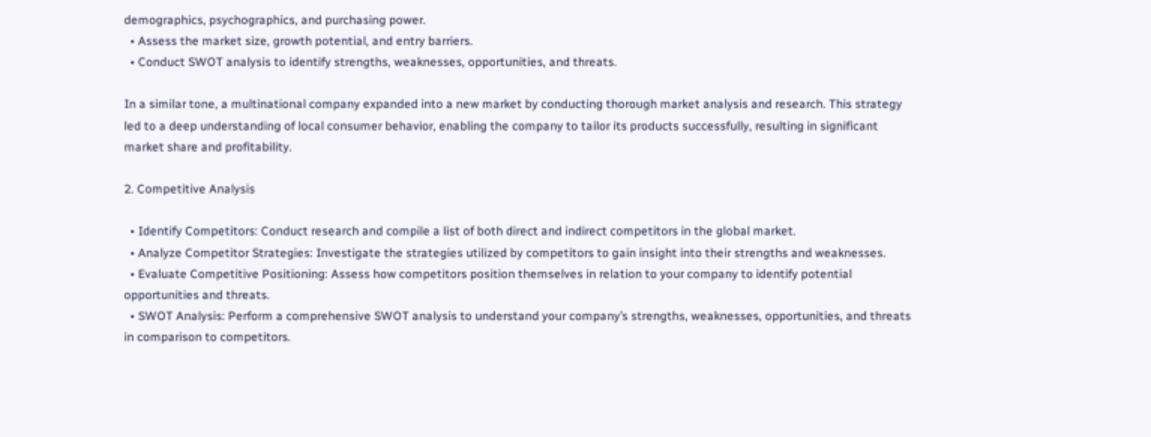demographics, psychographics, and purchasing power.
  • Assess the market size, growth potential, and entry barriers.
  • Conduct SWOT analysis to identify strengths, weaknesses, opportunities, and threats.

In a similar tone, a multinational company expanded into a new market by conducting thorough market analysis and research. This strategy led to a deep understanding of local consumer behavior, enabling the company to tailor its products successfully, resulting in significant market share and profitability.

2. Competitive Analysis

  • Identify Competitors: Conduct research and compile a list of both direct and indirect competitors in the global market.
  • Analyze Competitor Strategies: Investigate the strategies utilized by competitors to gain insight into their strengths and weaknesses.
  • Evaluate Competitive Positioning: Assess how competitors position themselves in relation to your company to identify potential opportunities and threats.
  • SWOT Analysis: Perform a comprehensive SWOT analysis to understand your company’s strengths, weaknesses, opportunities, and threats in comparison to competitors.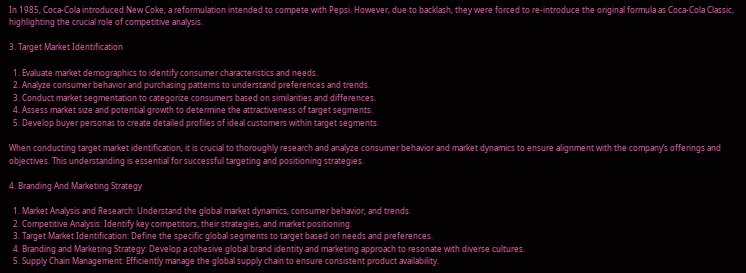In 1985, Coca-Cola introduced New Coke, a reformulation intended to compete with Pepsi. However, due to backlash, they were forced to re-introduce the original formula as Coca-Cola Classic, highlighting the crucial role of competitive analysis.

3. Target Market Identification

  1. Evaluate market demographics to identify consumer characteristics and needs.
  2. Analyze consumer behavior and purchasing patterns to understand preferences and trends.
  3. Conduct market segmentation to categorize consumers based on similarities and differences.
  4. Assess market size and potential growth to determine the attractiveness of target segments.
  5. Develop buyer personas to create detailed profiles of ideal customers within target segments.

When conducting target market identification, it is crucial to thoroughly research and analyze consumer behavior and market dynamics to ensure alignment with the company’s offerings and objectives. This understanding is essential for successful targeting and positioning strategies.

4. Branding And Marketing Strategy

  1. Market Analysis and Research: Understand the global market dynamics, consumer behavior, and trends.
  2. Competitive Analysis: Identify key competitors, their strategies, and market positioning.
  3. Target Market Identification: Define the specific global segments to target based on needs and preferences.
  4. Branding and Marketing Strategy: Develop a cohesive global brand identity and marketing approach to resonate with diverse cultures.
  5. Supply Chain Management: Efficiently manage the global supply chain to ensure consistent product availability.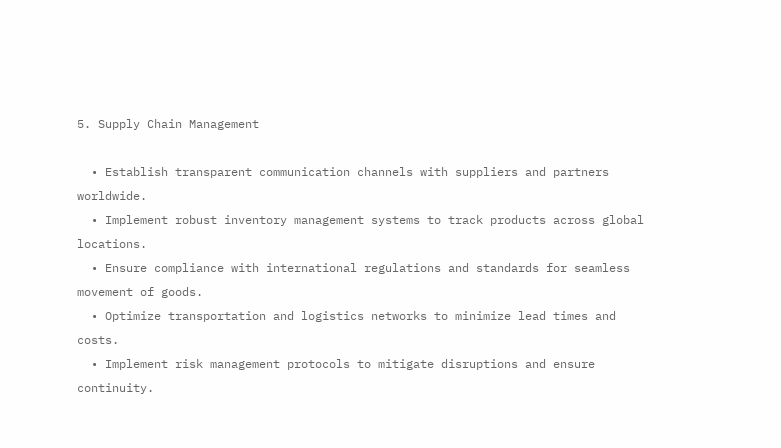5. Supply Chain Management

  • Establish transparent communication channels with suppliers and partners worldwide.
  • Implement robust inventory management systems to track products across global locations.
  • Ensure compliance with international regulations and standards for seamless movement of goods.
  • Optimize transportation and logistics networks to minimize lead times and costs.
  • Implement risk management protocols to mitigate disruptions and ensure continuity.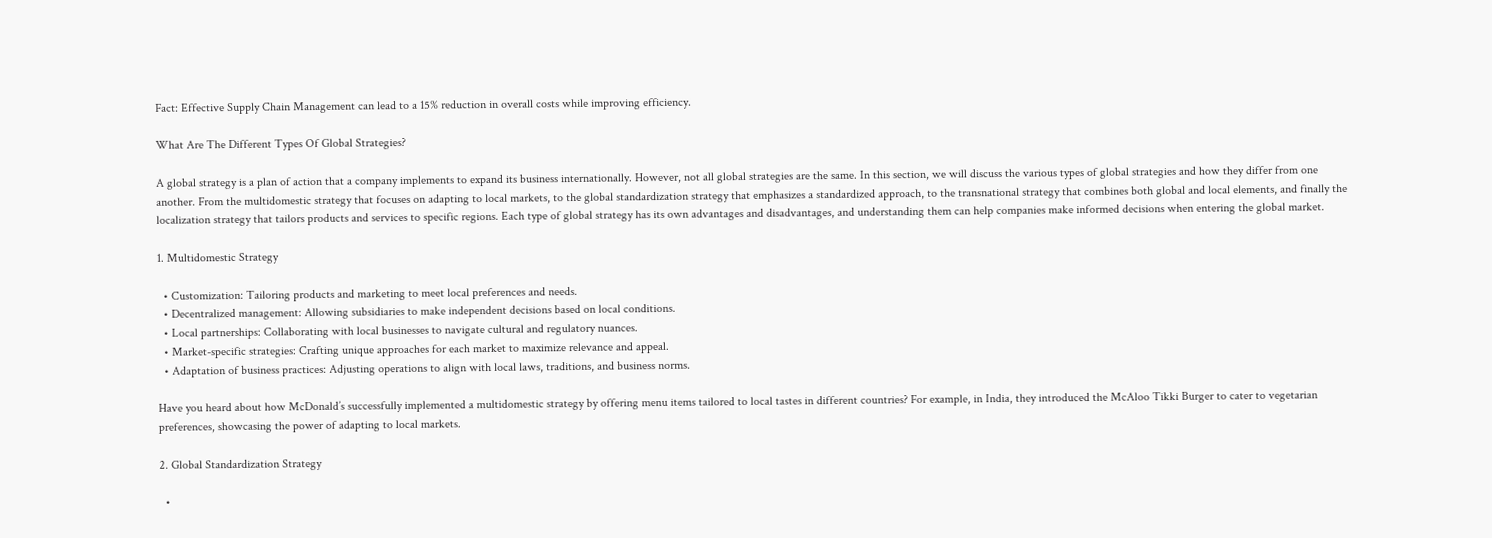Fact: Effective Supply Chain Management can lead to a 15% reduction in overall costs while improving efficiency.

What Are The Different Types Of Global Strategies?

A global strategy is a plan of action that a company implements to expand its business internationally. However, not all global strategies are the same. In this section, we will discuss the various types of global strategies and how they differ from one another. From the multidomestic strategy that focuses on adapting to local markets, to the global standardization strategy that emphasizes a standardized approach, to the transnational strategy that combines both global and local elements, and finally the localization strategy that tailors products and services to specific regions. Each type of global strategy has its own advantages and disadvantages, and understanding them can help companies make informed decisions when entering the global market.

1. Multidomestic Strategy

  • Customization: Tailoring products and marketing to meet local preferences and needs.
  • Decentralized management: Allowing subsidiaries to make independent decisions based on local conditions.
  • Local partnerships: Collaborating with local businesses to navigate cultural and regulatory nuances.
  • Market-specific strategies: Crafting unique approaches for each market to maximize relevance and appeal.
  • Adaptation of business practices: Adjusting operations to align with local laws, traditions, and business norms.

Have you heard about how McDonald’s successfully implemented a multidomestic strategy by offering menu items tailored to local tastes in different countries? For example, in India, they introduced the McAloo Tikki Burger to cater to vegetarian preferences, showcasing the power of adapting to local markets.

2. Global Standardization Strategy

  •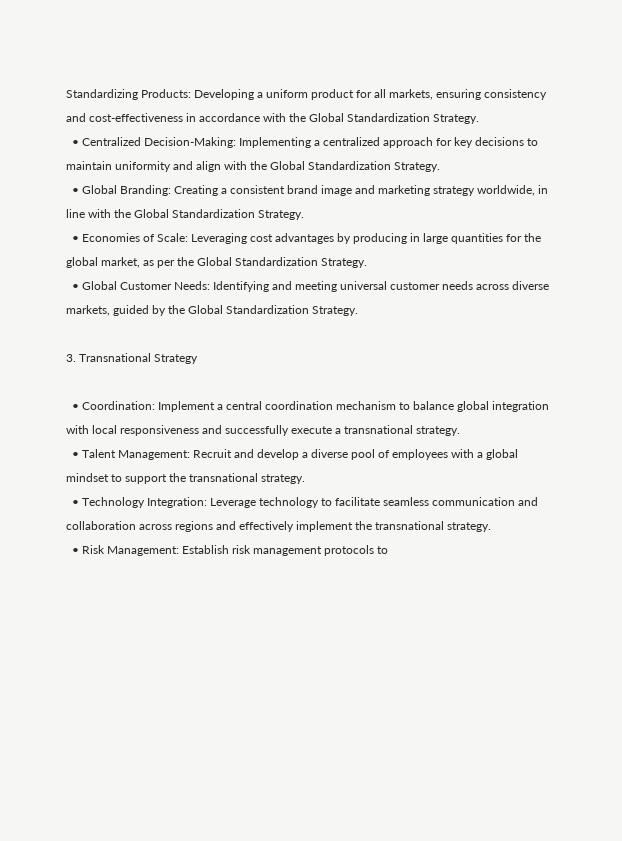Standardizing Products: Developing a uniform product for all markets, ensuring consistency and cost-effectiveness in accordance with the Global Standardization Strategy.
  • Centralized Decision-Making: Implementing a centralized approach for key decisions to maintain uniformity and align with the Global Standardization Strategy.
  • Global Branding: Creating a consistent brand image and marketing strategy worldwide, in line with the Global Standardization Strategy.
  • Economies of Scale: Leveraging cost advantages by producing in large quantities for the global market, as per the Global Standardization Strategy.
  • Global Customer Needs: Identifying and meeting universal customer needs across diverse markets, guided by the Global Standardization Strategy.

3. Transnational Strategy

  • Coordination: Implement a central coordination mechanism to balance global integration with local responsiveness and successfully execute a transnational strategy.
  • Talent Management: Recruit and develop a diverse pool of employees with a global mindset to support the transnational strategy.
  • Technology Integration: Leverage technology to facilitate seamless communication and collaboration across regions and effectively implement the transnational strategy.
  • Risk Management: Establish risk management protocols to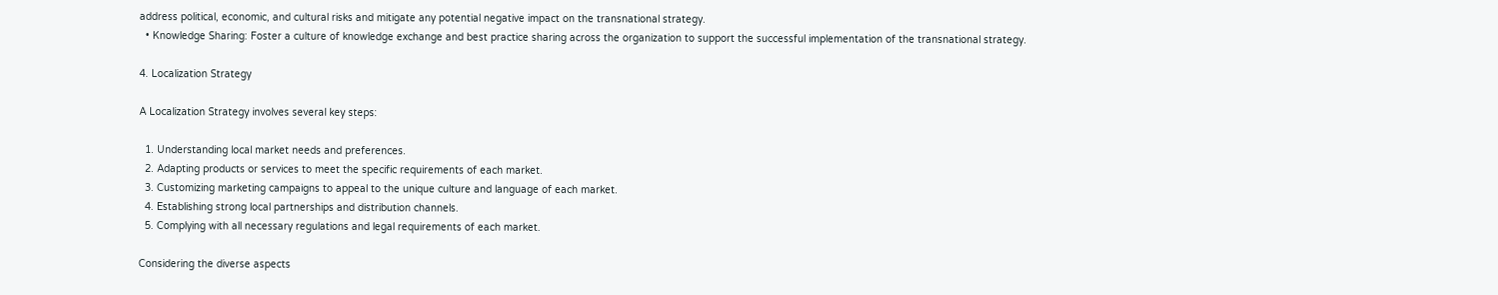address political, economic, and cultural risks and mitigate any potential negative impact on the transnational strategy.
  • Knowledge Sharing: Foster a culture of knowledge exchange and best practice sharing across the organization to support the successful implementation of the transnational strategy.

4. Localization Strategy

A Localization Strategy involves several key steps:

  1. Understanding local market needs and preferences.
  2. Adapting products or services to meet the specific requirements of each market.
  3. Customizing marketing campaigns to appeal to the unique culture and language of each market.
  4. Establishing strong local partnerships and distribution channels.
  5. Complying with all necessary regulations and legal requirements of each market.

Considering the diverse aspects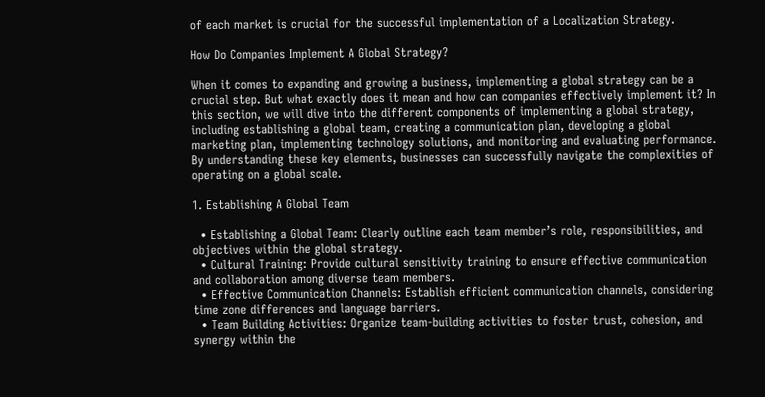of each market is crucial for the successful implementation of a Localization Strategy.

How Do Companies Implement A Global Strategy?

When it comes to expanding and growing a business, implementing a global strategy can be a crucial step. But what exactly does it mean and how can companies effectively implement it? In this section, we will dive into the different components of implementing a global strategy, including establishing a global team, creating a communication plan, developing a global marketing plan, implementing technology solutions, and monitoring and evaluating performance. By understanding these key elements, businesses can successfully navigate the complexities of operating on a global scale.

1. Establishing A Global Team

  • Establishing a Global Team: Clearly outline each team member’s role, responsibilities, and objectives within the global strategy.
  • Cultural Training: Provide cultural sensitivity training to ensure effective communication and collaboration among diverse team members.
  • Effective Communication Channels: Establish efficient communication channels, considering time zone differences and language barriers.
  • Team Building Activities: Organize team-building activities to foster trust, cohesion, and synergy within the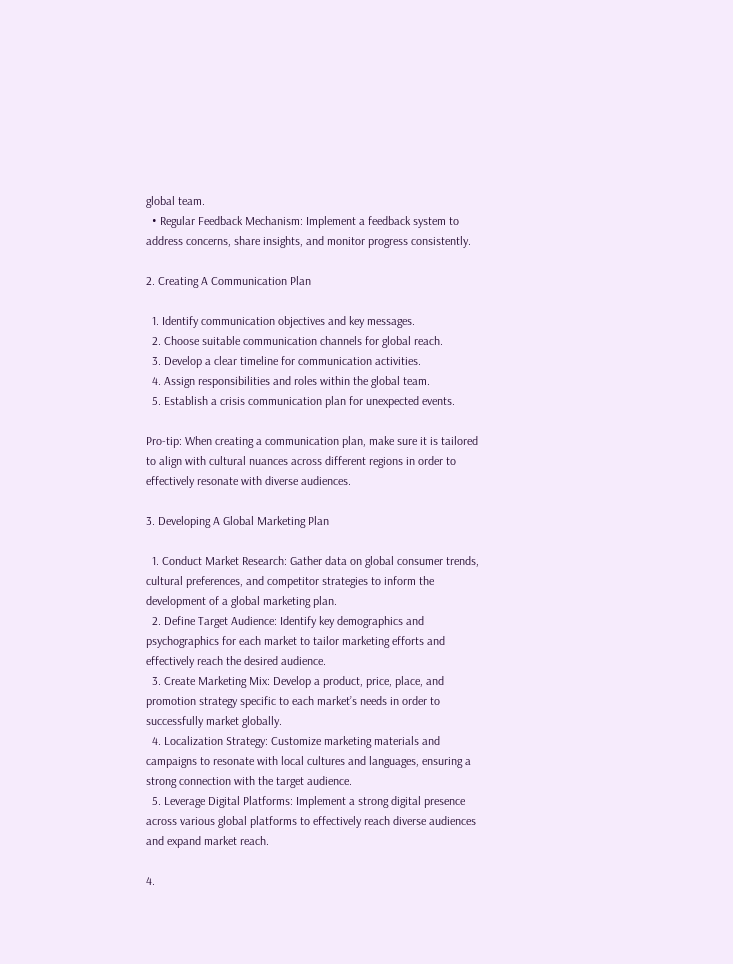global team.
  • Regular Feedback Mechanism: Implement a feedback system to address concerns, share insights, and monitor progress consistently.

2. Creating A Communication Plan

  1. Identify communication objectives and key messages.
  2. Choose suitable communication channels for global reach.
  3. Develop a clear timeline for communication activities.
  4. Assign responsibilities and roles within the global team.
  5. Establish a crisis communication plan for unexpected events.

Pro-tip: When creating a communication plan, make sure it is tailored to align with cultural nuances across different regions in order to effectively resonate with diverse audiences.

3. Developing A Global Marketing Plan

  1. Conduct Market Research: Gather data on global consumer trends, cultural preferences, and competitor strategies to inform the development of a global marketing plan.
  2. Define Target Audience: Identify key demographics and psychographics for each market to tailor marketing efforts and effectively reach the desired audience.
  3. Create Marketing Mix: Develop a product, price, place, and promotion strategy specific to each market’s needs in order to successfully market globally.
  4. Localization Strategy: Customize marketing materials and campaigns to resonate with local cultures and languages, ensuring a strong connection with the target audience.
  5. Leverage Digital Platforms: Implement a strong digital presence across various global platforms to effectively reach diverse audiences and expand market reach.

4.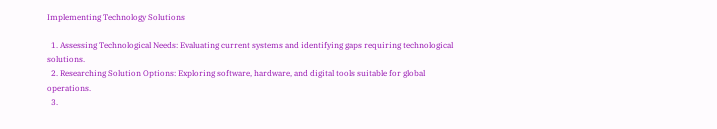Implementing Technology Solutions

  1. Assessing Technological Needs: Evaluating current systems and identifying gaps requiring technological solutions.
  2. Researching Solution Options: Exploring software, hardware, and digital tools suitable for global operations.
  3.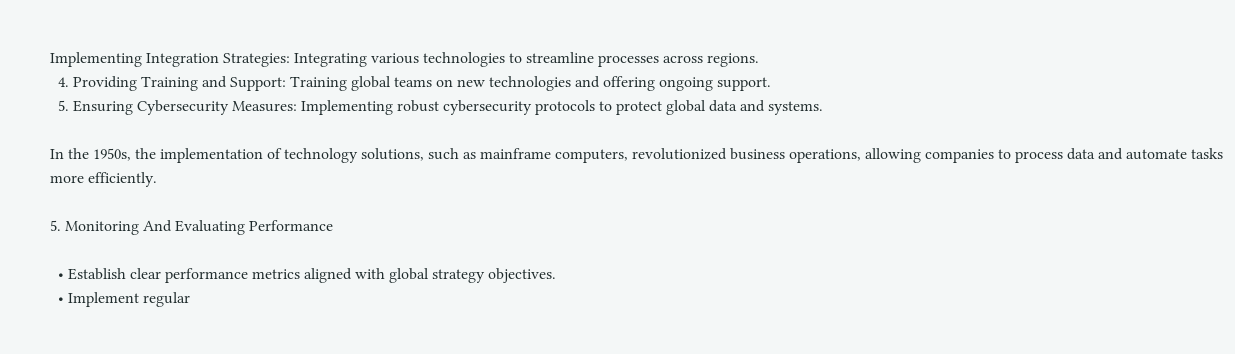Implementing Integration Strategies: Integrating various technologies to streamline processes across regions.
  4. Providing Training and Support: Training global teams on new technologies and offering ongoing support.
  5. Ensuring Cybersecurity Measures: Implementing robust cybersecurity protocols to protect global data and systems.

In the 1950s, the implementation of technology solutions, such as mainframe computers, revolutionized business operations, allowing companies to process data and automate tasks more efficiently.

5. Monitoring And Evaluating Performance

  • Establish clear performance metrics aligned with global strategy objectives.
  • Implement regular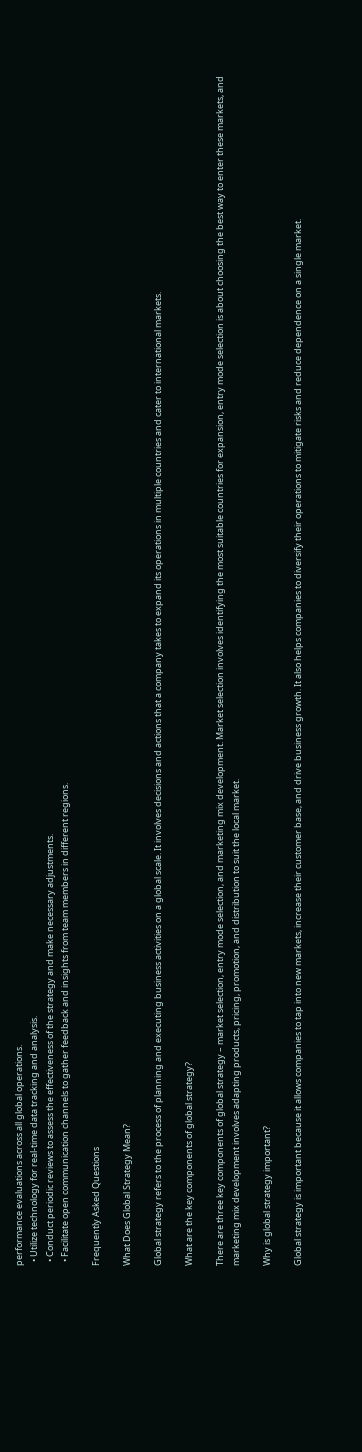performance evaluations across all global operations.
  • Utilize technology for real-time data tracking and analysis.
  • Conduct periodic reviews to assess the effectiveness of the strategy and make necessary adjustments.
  • Facilitate open communication channels to gather feedback and insights from team members in different regions.

Frequently Asked Questions

What Does Global Strategy Mean?

Global strategy refers to the process of planning and executing business activities on a global scale. It involves decisions and actions that a company takes to expand its operations in multiple countries and cater to international markets.

What are the key components of global strategy?

There are three key components of global strategy – market selection, entry mode selection, and marketing mix development. Market selection involves identifying the most suitable countries for expansion, entry mode selection is about choosing the best way to enter these markets, and marketing mix development involves adapting products, pricing, promotion, and distribution to suit the local market.

Why is global strategy important?

Global strategy is important because it allows companies to tap into new markets, increase their customer base, and drive business growth. It also helps companies to diversify their operations to mitigate risks and reduce dependence on a single market.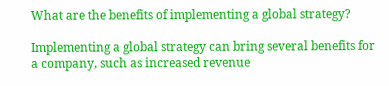What are the benefits of implementing a global strategy?

Implementing a global strategy can bring several benefits for a company, such as increased revenue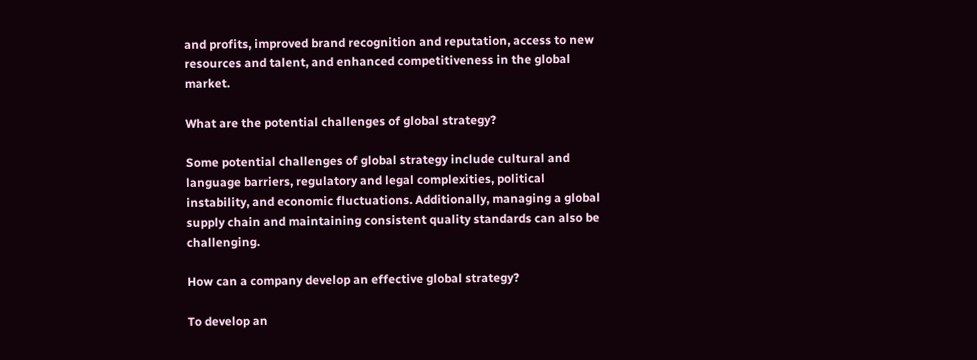and profits, improved brand recognition and reputation, access to new resources and talent, and enhanced competitiveness in the global market.

What are the potential challenges of global strategy?

Some potential challenges of global strategy include cultural and language barriers, regulatory and legal complexities, political instability, and economic fluctuations. Additionally, managing a global supply chain and maintaining consistent quality standards can also be challenging.

How can a company develop an effective global strategy?

To develop an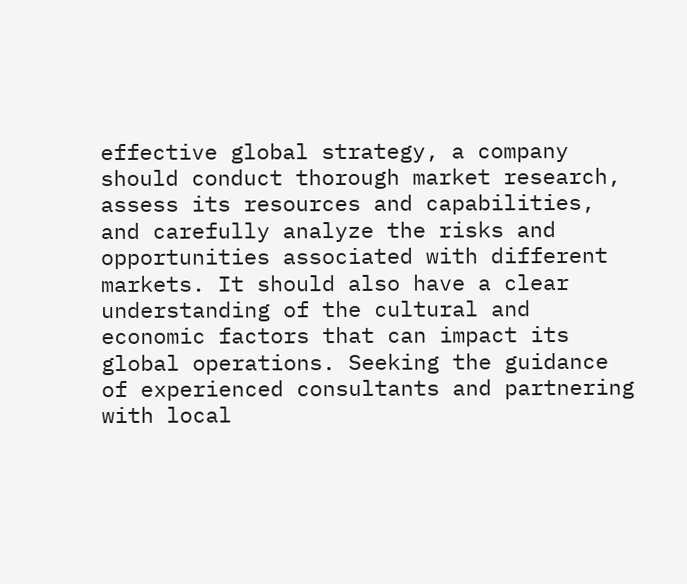effective global strategy, a company should conduct thorough market research, assess its resources and capabilities, and carefully analyze the risks and opportunities associated with different markets. It should also have a clear understanding of the cultural and economic factors that can impact its global operations. Seeking the guidance of experienced consultants and partnering with local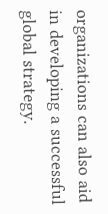organizations can also aid in developing a successful global strategy.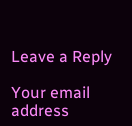Leave a Reply

Your email address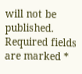will not be published. Required fields are marked *